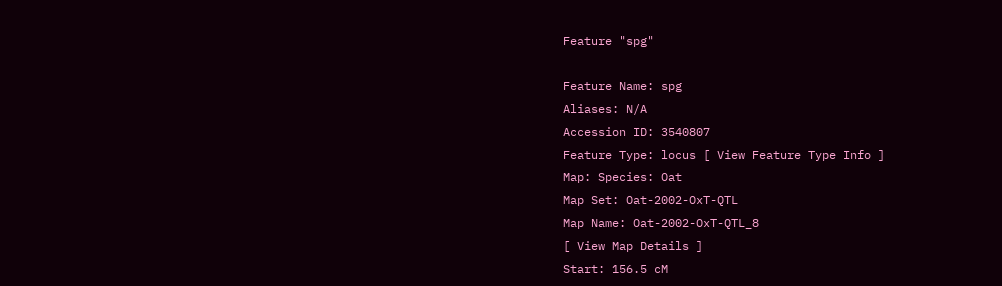Feature "spg"

Feature Name: spg
Aliases: N/A
Accession ID: 3540807
Feature Type: locus [ View Feature Type Info ]
Map: Species: Oat
Map Set: Oat-2002-OxT-QTL
Map Name: Oat-2002-OxT-QTL_8
[ View Map Details ]
Start: 156.5 cM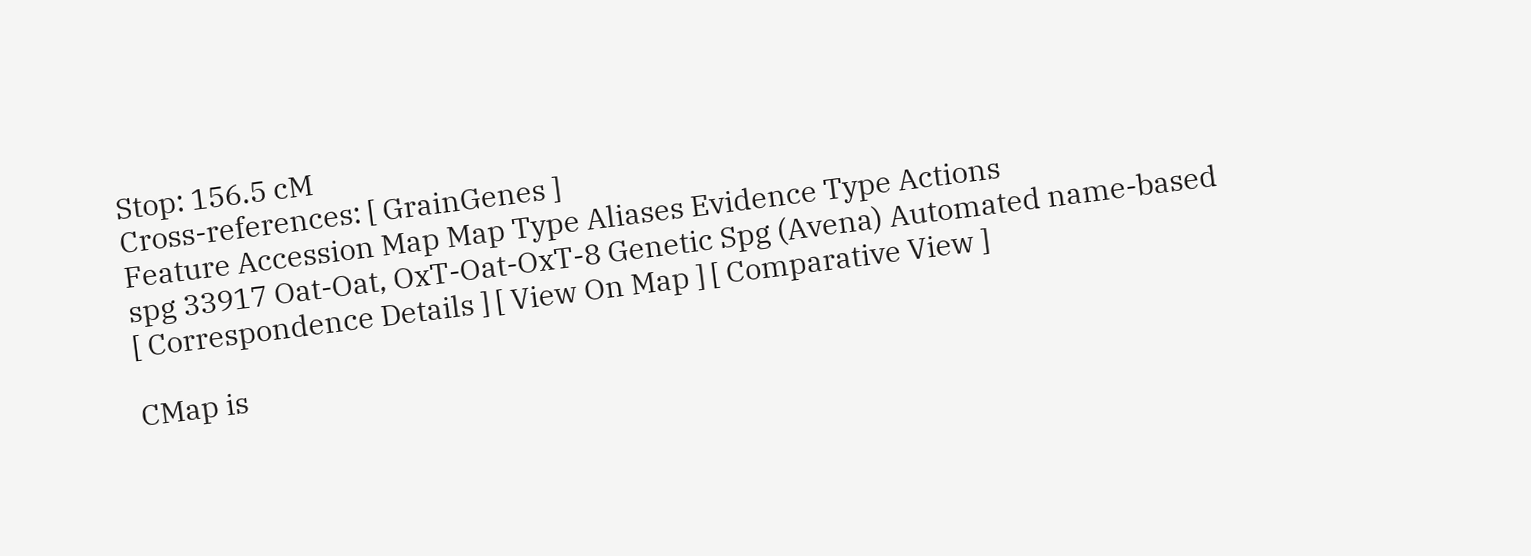Stop: 156.5 cM
Cross-references: [ GrainGenes ]
Feature Accession Map Map Type Aliases Evidence Type Actions
spg 33917 Oat-Oat, OxT-Oat-OxT-8 Genetic Spg (Avena) Automated name-based
[ Correspondence Details ] [ View On Map ] [ Comparative View ]

CMap is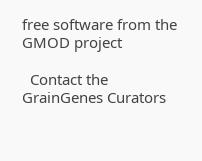free software from the GMOD project

  Contact the GrainGenes Curators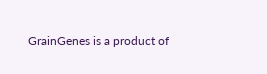GrainGenes is a product of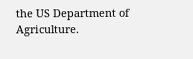the US Department of Agriculture.